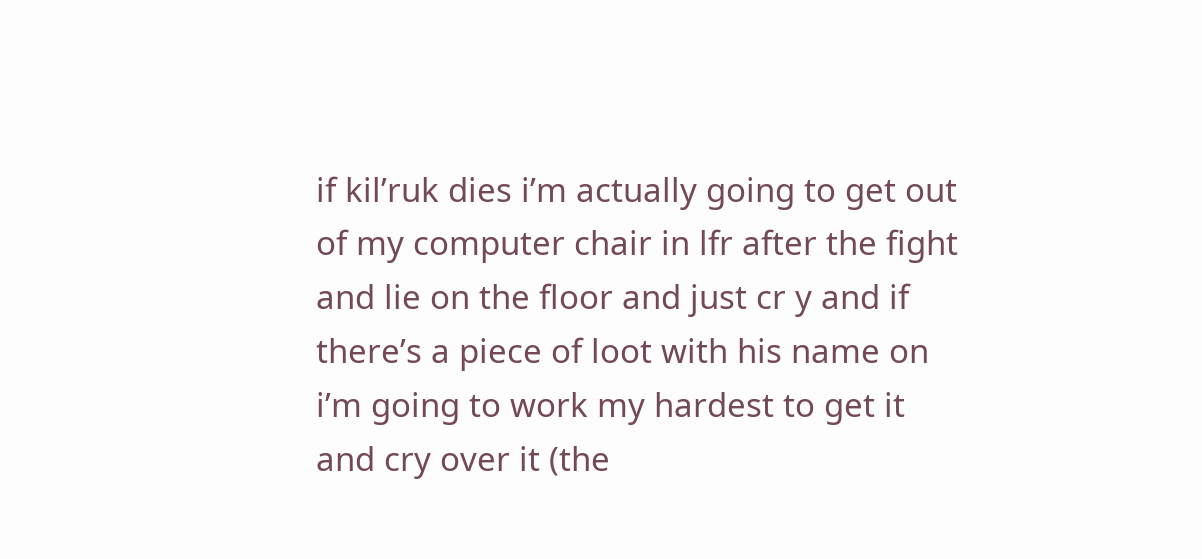if kil’ruk dies i’m actually going to get out of my computer chair in lfr after the fight and lie on the floor and just cr y and if there’s a piece of loot with his name on i’m going to work my hardest to get it and cry over it (the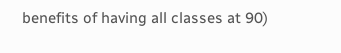benefits of having all classes at 90)